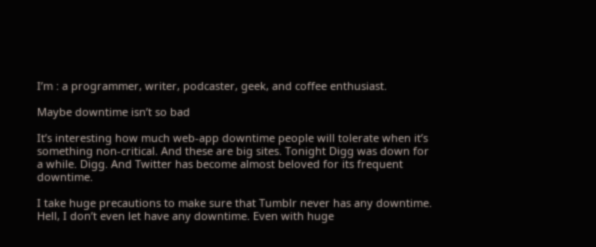I’m : a programmer, writer, podcaster, geek, and coffee enthusiast.

Maybe downtime isn’t so bad

It’s interesting how much web-app downtime people will tolerate when it’s something non-critical. And these are big sites. Tonight Digg was down for a while. Digg. And Twitter has become almost beloved for its frequent downtime.

I take huge precautions to make sure that Tumblr never has any downtime. Hell, I don’t even let have any downtime. Even with huge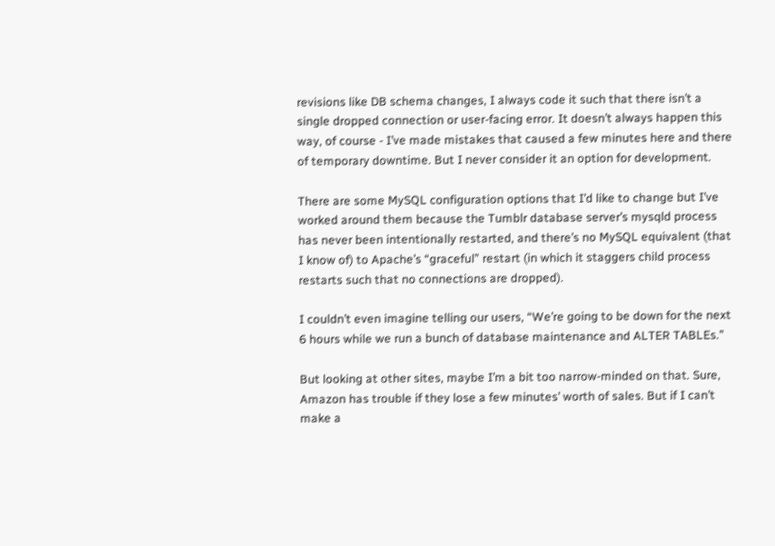revisions like DB schema changes, I always code it such that there isn’t a single dropped connection or user-facing error. It doesn’t always happen this way, of course - I’ve made mistakes that caused a few minutes here and there of temporary downtime. But I never consider it an option for development.

There are some MySQL configuration options that I’d like to change but I’ve worked around them because the Tumblr database server’s mysqld process has never been intentionally restarted, and there’s no MySQL equivalent (that I know of) to Apache’s “graceful” restart (in which it staggers child process restarts such that no connections are dropped).

I couldn’t even imagine telling our users, “We’re going to be down for the next 6 hours while we run a bunch of database maintenance and ALTER TABLEs.”

But looking at other sites, maybe I’m a bit too narrow-minded on that. Sure, Amazon has trouble if they lose a few minutes’ worth of sales. But if I can’t make a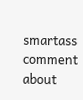smartass comment about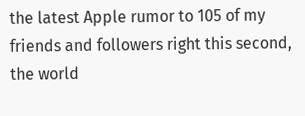the latest Apple rumor to 105 of my friends and followers right this second, the world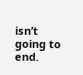isn’t going to end.